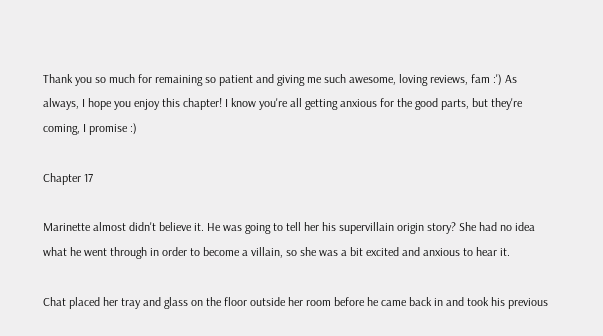Thank you so much for remaining so patient and giving me such awesome, loving reviews, fam :') As always, I hope you enjoy this chapter! I know you're all getting anxious for the good parts, but they're coming, I promise :)

Chapter 17

Marinette almost didn't believe it. He was going to tell her his supervillain origin story? She had no idea what he went through in order to become a villain, so she was a bit excited and anxious to hear it.

Chat placed her tray and glass on the floor outside her room before he came back in and took his previous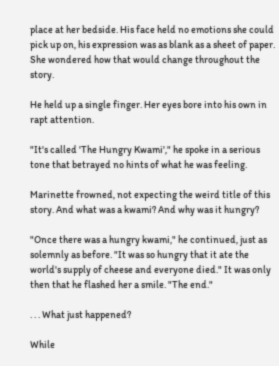place at her bedside. His face held no emotions she could pick up on, his expression was as blank as a sheet of paper. She wondered how that would change throughout the story.

He held up a single finger. Her eyes bore into his own in rapt attention.

"It's called 'The Hungry Kwami'," he spoke in a serious tone that betrayed no hints of what he was feeling.

Marinette frowned, not expecting the weird title of this story. And what was a kwami? And why was it hungry?

"Once there was a hungry kwami," he continued, just as solemnly as before. "It was so hungry that it ate the world's supply of cheese and everyone died." It was only then that he flashed her a smile. "The end."

. . . What just happened?

While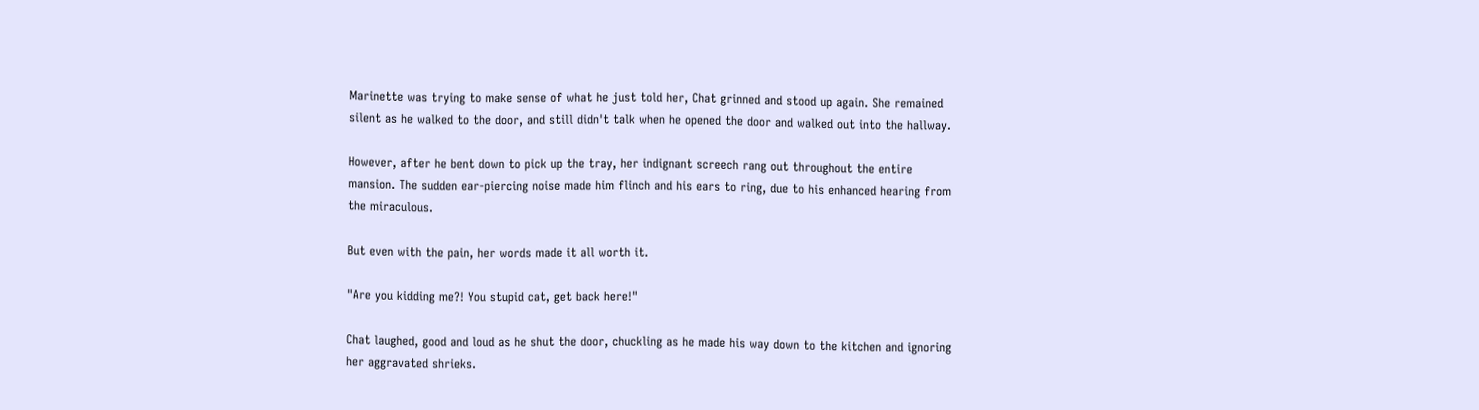Marinette was trying to make sense of what he just told her, Chat grinned and stood up again. She remained silent as he walked to the door, and still didn't talk when he opened the door and walked out into the hallway.

However, after he bent down to pick up the tray, her indignant screech rang out throughout the entire mansion. The sudden ear-piercing noise made him flinch and his ears to ring, due to his enhanced hearing from the miraculous.

But even with the pain, her words made it all worth it.

"Are you kidding me?! You stupid cat, get back here!"

Chat laughed, good and loud as he shut the door, chuckling as he made his way down to the kitchen and ignoring her aggravated shrieks.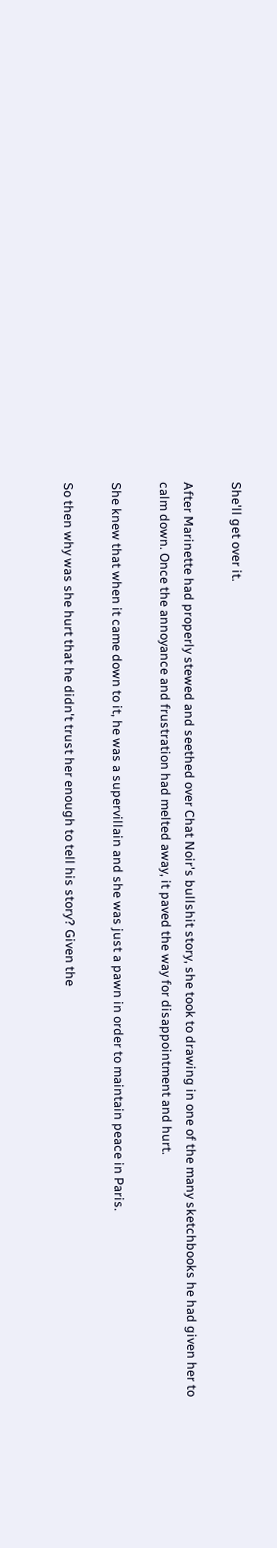She'll get over it.

After Marinette had properly stewed and seethed over Chat Noir's bullshit story, she took to drawing in one of the many sketchbooks he had given her to calm down. Once the annoyance and frustration had melted away, it paved the way for disappointment and hurt.

She knew that when it came down to it, he was a supervillain and she was just a pawn in order to maintain peace in Paris.

So then why was she hurt that he didn't trust her enough to tell his story? Given the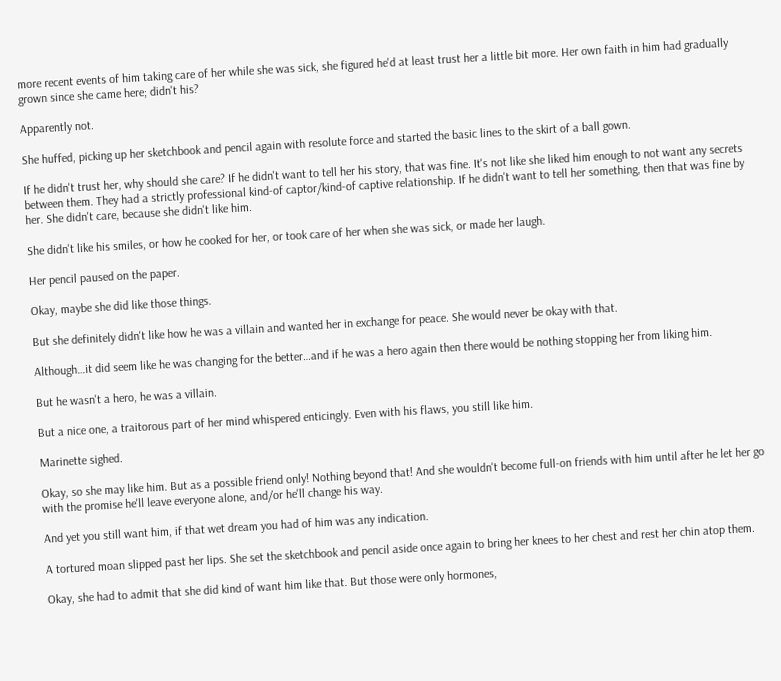more recent events of him taking care of her while she was sick, she figured he'd at least trust her a little bit more. Her own faith in him had gradually grown since she came here; didn't his?

Apparently not.

She huffed, picking up her sketchbook and pencil again with resolute force and started the basic lines to the skirt of a ball gown.

If he didn't trust her, why should she care? If he didn't want to tell her his story, that was fine. It's not like she liked him enough to not want any secrets between them. They had a strictly professional kind-of captor/kind-of captive relationship. If he didn't want to tell her something, then that was fine by her. She didn't care, because she didn't like him.

She didn't like his smiles, or how he cooked for her, or took care of her when she was sick, or made her laugh.

Her pencil paused on the paper.

Okay, maybe she did like those things.

But she definitely didn't like how he was a villain and wanted her in exchange for peace. She would never be okay with that.

Although…it did seem like he was changing for the better…and if he was a hero again then there would be nothing stopping her from liking him.

But he wasn't a hero, he was a villain.

But a nice one, a traitorous part of her mind whispered enticingly. Even with his flaws, you still like him.

Marinette sighed.

Okay, so she may like him. But as a possible friend only! Nothing beyond that! And she wouldn't become full-on friends with him until after he let her go with the promise he'll leave everyone alone, and/or he'll change his way.

And yet you still want him, if that wet dream you had of him was any indication.

A tortured moan slipped past her lips. She set the sketchbook and pencil aside once again to bring her knees to her chest and rest her chin atop them.

Okay, she had to admit that she did kind of want him like that. But those were only hormones,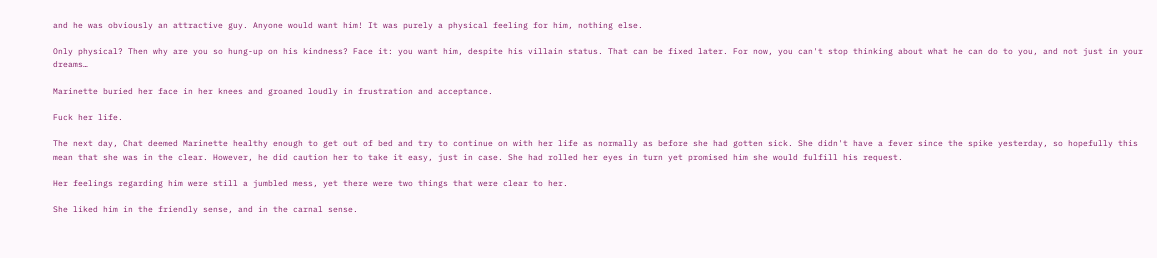and he was obviously an attractive guy. Anyone would want him! It was purely a physical feeling for him, nothing else.

Only physical? Then why are you so hung-up on his kindness? Face it: you want him, despite his villain status. That can be fixed later. For now, you can't stop thinking about what he can do to you, and not just in your dreams…

Marinette buried her face in her knees and groaned loudly in frustration and acceptance.

Fuck her life.

The next day, Chat deemed Marinette healthy enough to get out of bed and try to continue on with her life as normally as before she had gotten sick. She didn't have a fever since the spike yesterday, so hopefully this mean that she was in the clear. However, he did caution her to take it easy, just in case. She had rolled her eyes in turn yet promised him she would fulfill his request.

Her feelings regarding him were still a jumbled mess, yet there were two things that were clear to her.

She liked him in the friendly sense, and in the carnal sense.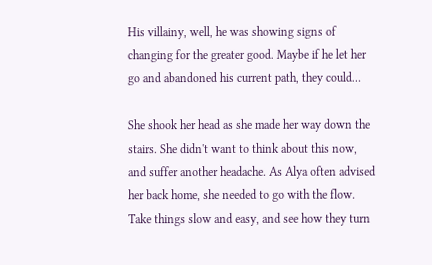His villainy, well, he was showing signs of changing for the greater good. Maybe if he let her go and abandoned his current path, they could…

She shook her head as she made her way down the stairs. She didn't want to think about this now, and suffer another headache. As Alya often advised her back home, she needed to go with the flow. Take things slow and easy, and see how they turn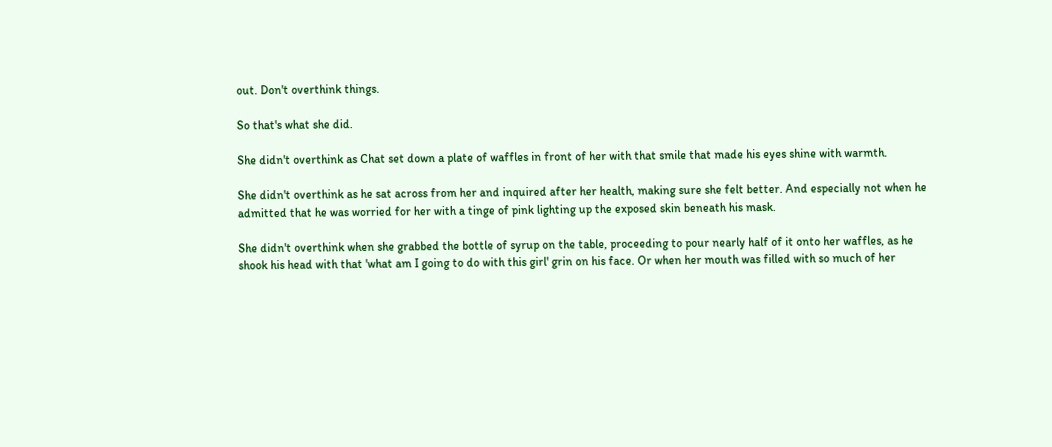out. Don't overthink things.

So that's what she did.

She didn't overthink as Chat set down a plate of waffles in front of her with that smile that made his eyes shine with warmth.

She didn't overthink as he sat across from her and inquired after her health, making sure she felt better. And especially not when he admitted that he was worried for her with a tinge of pink lighting up the exposed skin beneath his mask.

She didn't overthink when she grabbed the bottle of syrup on the table, proceeding to pour nearly half of it onto her waffles, as he shook his head with that 'what am I going to do with this girl' grin on his face. Or when her mouth was filled with so much of her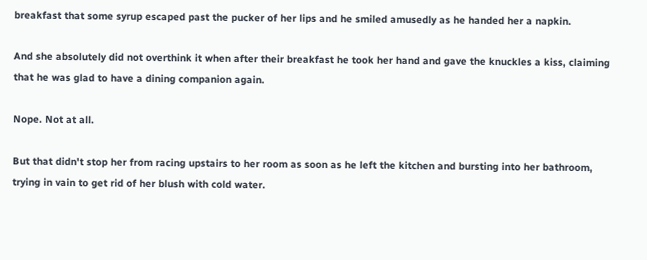breakfast that some syrup escaped past the pucker of her lips and he smiled amusedly as he handed her a napkin.

And she absolutely did not overthink it when after their breakfast he took her hand and gave the knuckles a kiss, claiming that he was glad to have a dining companion again.

Nope. Not at all.

But that didn't stop her from racing upstairs to her room as soon as he left the kitchen and bursting into her bathroom, trying in vain to get rid of her blush with cold water.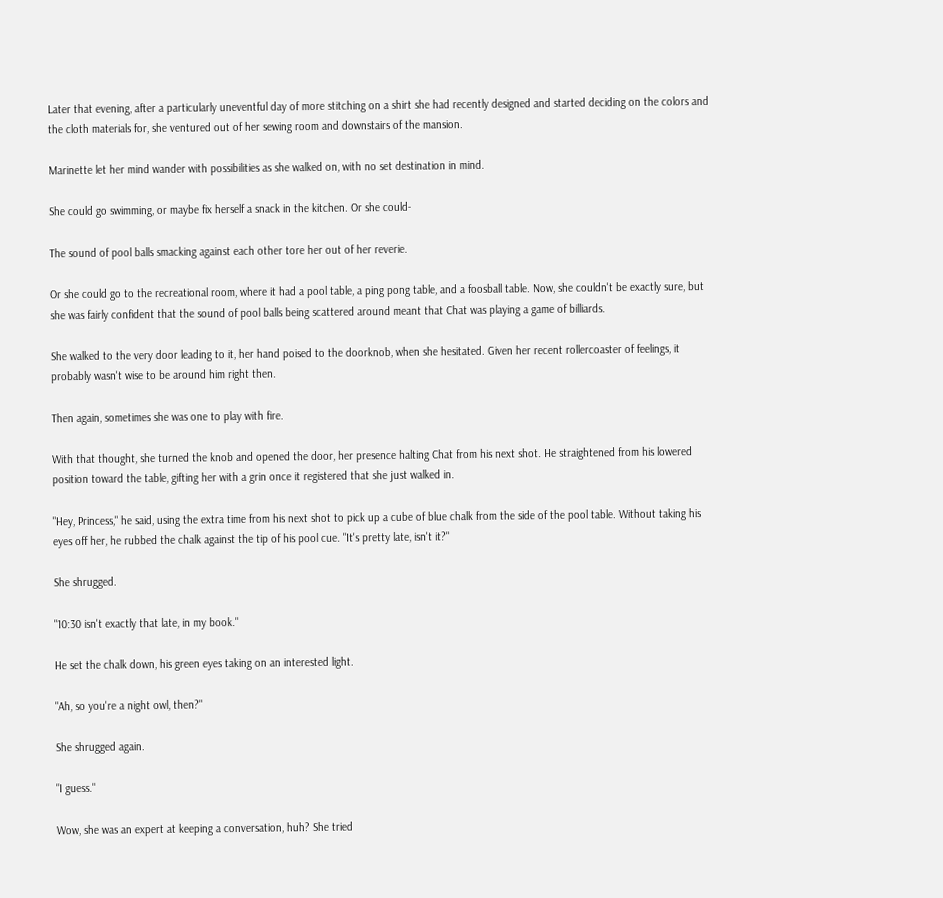Later that evening, after a particularly uneventful day of more stitching on a shirt she had recently designed and started deciding on the colors and the cloth materials for, she ventured out of her sewing room and downstairs of the mansion.

Marinette let her mind wander with possibilities as she walked on, with no set destination in mind.

She could go swimming, or maybe fix herself a snack in the kitchen. Or she could-

The sound of pool balls smacking against each other tore her out of her reverie.

Or she could go to the recreational room, where it had a pool table, a ping pong table, and a foosball table. Now, she couldn't be exactly sure, but she was fairly confident that the sound of pool balls being scattered around meant that Chat was playing a game of billiards.

She walked to the very door leading to it, her hand poised to the doorknob, when she hesitated. Given her recent rollercoaster of feelings, it probably wasn't wise to be around him right then.

Then again, sometimes she was one to play with fire.

With that thought, she turned the knob and opened the door, her presence halting Chat from his next shot. He straightened from his lowered position toward the table, gifting her with a grin once it registered that she just walked in.

"Hey, Princess," he said, using the extra time from his next shot to pick up a cube of blue chalk from the side of the pool table. Without taking his eyes off her, he rubbed the chalk against the tip of his pool cue. "It's pretty late, isn't it?"

She shrugged.

"10:30 isn't exactly that late, in my book."

He set the chalk down, his green eyes taking on an interested light.

"Ah, so you're a night owl, then?"

She shrugged again.

"I guess."

Wow, she was an expert at keeping a conversation, huh? She tried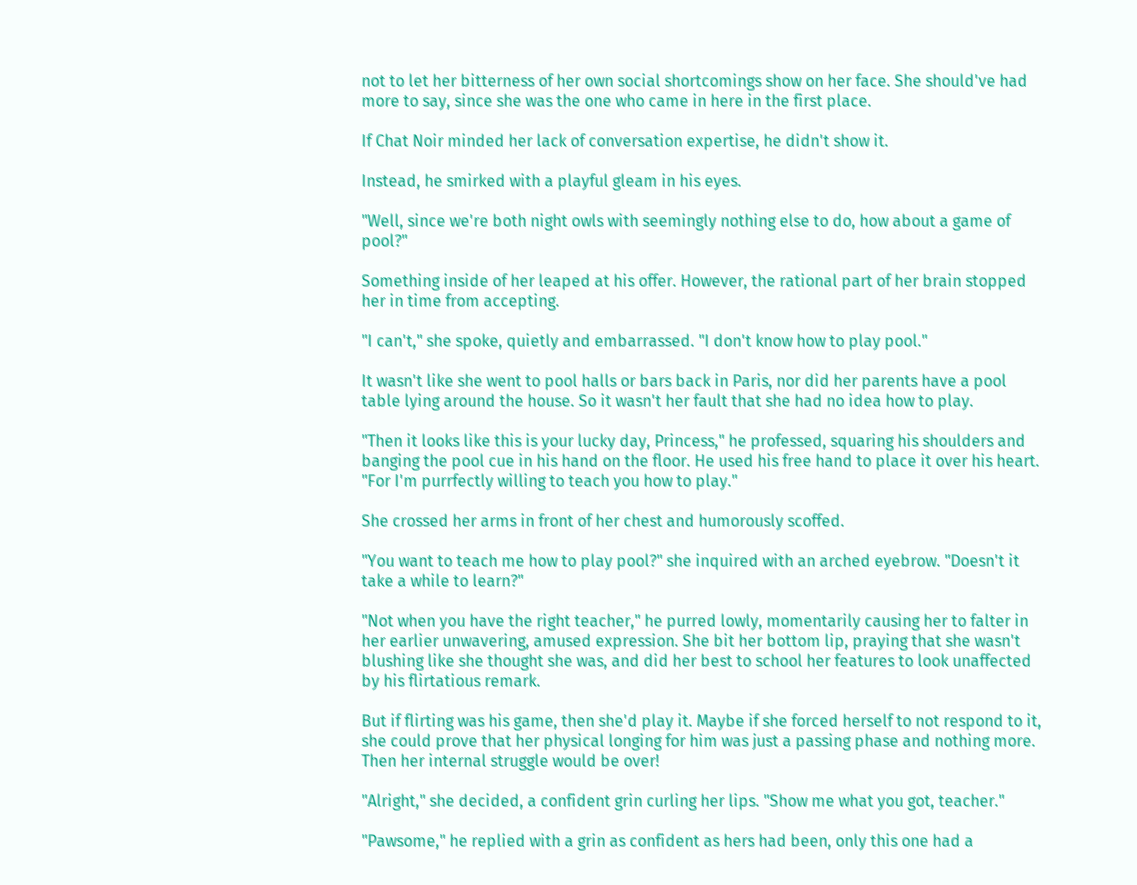not to let her bitterness of her own social shortcomings show on her face. She should've had more to say, since she was the one who came in here in the first place.

If Chat Noir minded her lack of conversation expertise, he didn't show it.

Instead, he smirked with a playful gleam in his eyes.

"Well, since we're both night owls with seemingly nothing else to do, how about a game of pool?"

Something inside of her leaped at his offer. However, the rational part of her brain stopped her in time from accepting.

"I can't," she spoke, quietly and embarrassed. "I don't know how to play pool."

It wasn't like she went to pool halls or bars back in Paris, nor did her parents have a pool table lying around the house. So it wasn't her fault that she had no idea how to play.

"Then it looks like this is your lucky day, Princess," he professed, squaring his shoulders and banging the pool cue in his hand on the floor. He used his free hand to place it over his heart. "For I'm purrfectly willing to teach you how to play."

She crossed her arms in front of her chest and humorously scoffed.

"You want to teach me how to play pool?" she inquired with an arched eyebrow. "Doesn't it take a while to learn?"

"Not when you have the right teacher," he purred lowly, momentarily causing her to falter in her earlier unwavering, amused expression. She bit her bottom lip, praying that she wasn't blushing like she thought she was, and did her best to school her features to look unaffected by his flirtatious remark.

But if flirting was his game, then she'd play it. Maybe if she forced herself to not respond to it, she could prove that her physical longing for him was just a passing phase and nothing more. Then her internal struggle would be over!

"Alright," she decided, a confident grin curling her lips. "Show me what you got, teacher."

"Pawsome," he replied with a grin as confident as hers had been, only this one had a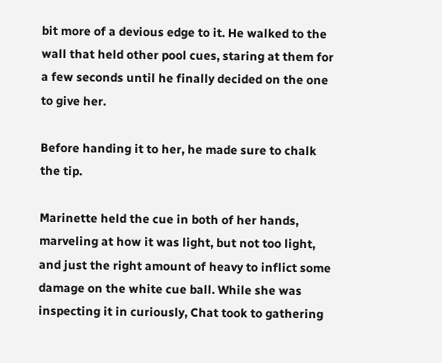bit more of a devious edge to it. He walked to the wall that held other pool cues, staring at them for a few seconds until he finally decided on the one to give her.

Before handing it to her, he made sure to chalk the tip.

Marinette held the cue in both of her hands, marveling at how it was light, but not too light, and just the right amount of heavy to inflict some damage on the white cue ball. While she was inspecting it in curiously, Chat took to gathering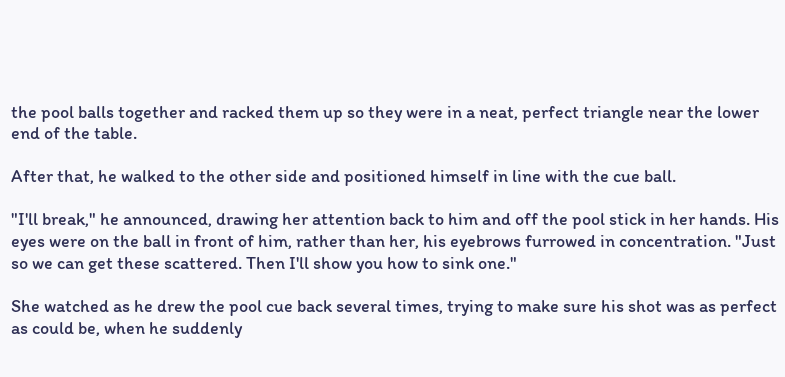the pool balls together and racked them up so they were in a neat, perfect triangle near the lower end of the table.

After that, he walked to the other side and positioned himself in line with the cue ball.

"I'll break," he announced, drawing her attention back to him and off the pool stick in her hands. His eyes were on the ball in front of him, rather than her, his eyebrows furrowed in concentration. "Just so we can get these scattered. Then I'll show you how to sink one."

She watched as he drew the pool cue back several times, trying to make sure his shot was as perfect as could be, when he suddenly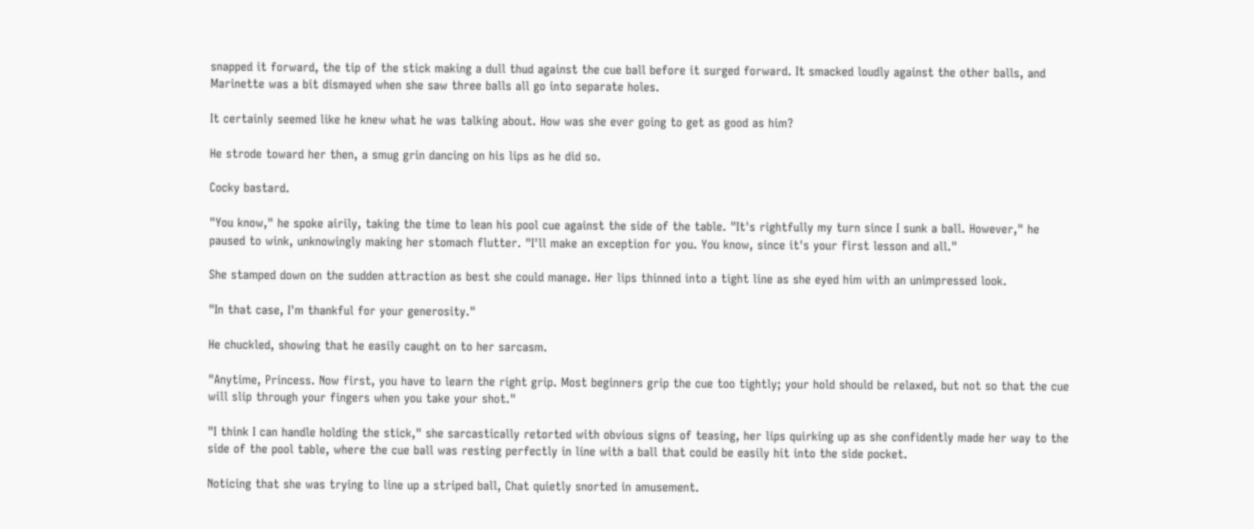snapped it forward, the tip of the stick making a dull thud against the cue ball before it surged forward. It smacked loudly against the other balls, and Marinette was a bit dismayed when she saw three balls all go into separate holes.

It certainly seemed like he knew what he was talking about. How was she ever going to get as good as him?

He strode toward her then, a smug grin dancing on his lips as he did so.

Cocky bastard.

"You know," he spoke airily, taking the time to lean his pool cue against the side of the table. "It's rightfully my turn since I sunk a ball. However," he paused to wink, unknowingly making her stomach flutter. "I'll make an exception for you. You know, since it's your first lesson and all."

She stamped down on the sudden attraction as best she could manage. Her lips thinned into a tight line as she eyed him with an unimpressed look.

"In that case, I'm thankful for your generosity."

He chuckled, showing that he easily caught on to her sarcasm.

"Anytime, Princess. Now first, you have to learn the right grip. Most beginners grip the cue too tightly; your hold should be relaxed, but not so that the cue will slip through your fingers when you take your shot."

"I think I can handle holding the stick," she sarcastically retorted with obvious signs of teasing, her lips quirking up as she confidently made her way to the side of the pool table, where the cue ball was resting perfectly in line with a ball that could be easily hit into the side pocket.

Noticing that she was trying to line up a striped ball, Chat quietly snorted in amusement.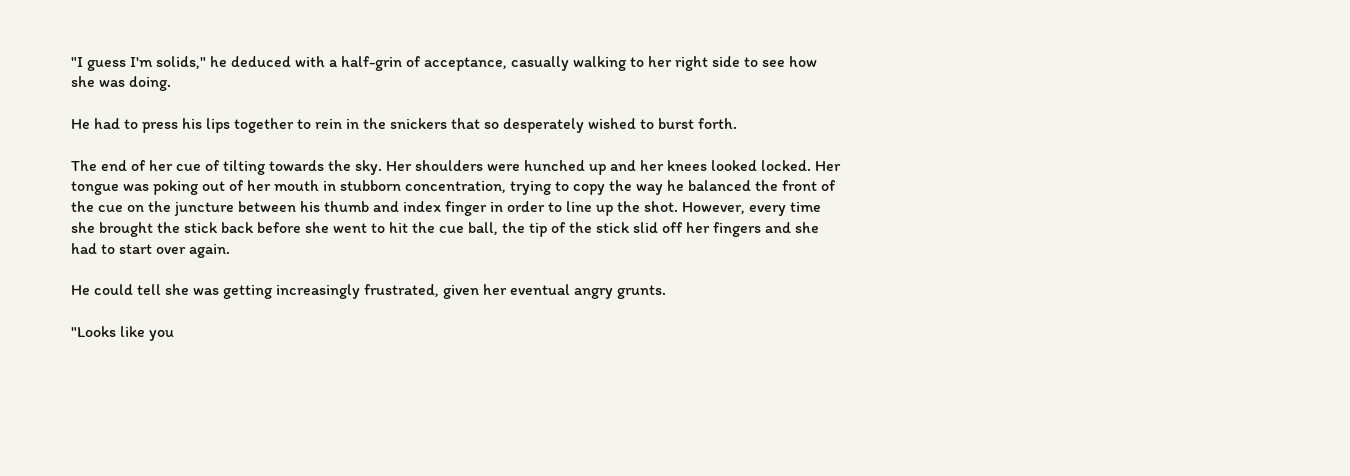"I guess I'm solids," he deduced with a half-grin of acceptance, casually walking to her right side to see how she was doing.

He had to press his lips together to rein in the snickers that so desperately wished to burst forth.

The end of her cue of tilting towards the sky. Her shoulders were hunched up and her knees looked locked. Her tongue was poking out of her mouth in stubborn concentration, trying to copy the way he balanced the front of the cue on the juncture between his thumb and index finger in order to line up the shot. However, every time she brought the stick back before she went to hit the cue ball, the tip of the stick slid off her fingers and she had to start over again.

He could tell she was getting increasingly frustrated, given her eventual angry grunts.

"Looks like you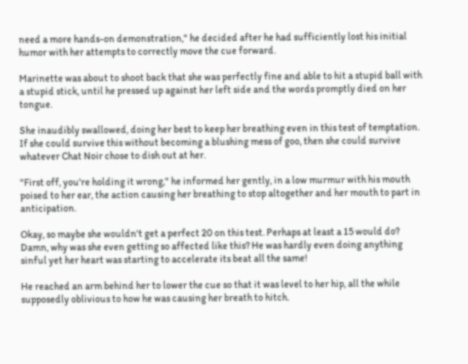need a more hands-on demonstration," he decided after he had sufficiently lost his initial humor with her attempts to correctly move the cue forward.

Marinette was about to shoot back that she was perfectly fine and able to hit a stupid ball with a stupid stick, until he pressed up against her left side and the words promptly died on her tongue.

She inaudibly swallowed, doing her best to keep her breathing even in this test of temptation. If she could survive this without becoming a blushing mess of goo, then she could survive whatever Chat Noir chose to dish out at her.

"First off, you're holding it wrong," he informed her gently, in a low murmur with his mouth poised to her ear, the action causing her breathing to stop altogether and her mouth to part in anticipation.

Okay, so maybe she wouldn't get a perfect 20 on this test. Perhaps at least a 15 would do? Damn, why was she even getting so affected like this? He was hardly even doing anything sinful yet her heart was starting to accelerate its beat all the same!

He reached an arm behind her to lower the cue so that it was level to her hip, all the while supposedly oblivious to how he was causing her breath to hitch.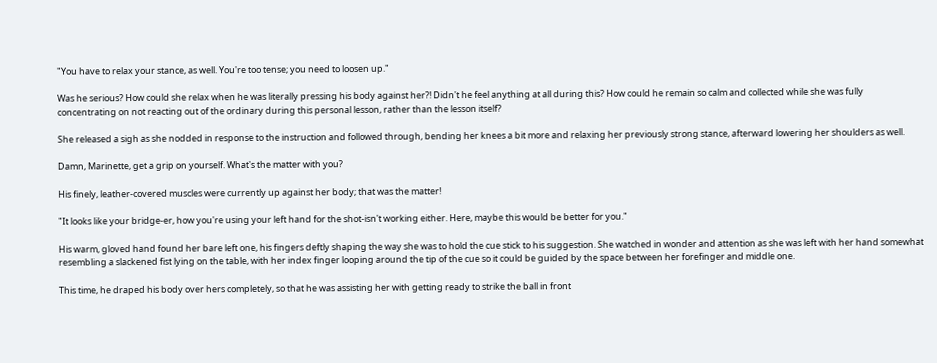"You have to relax your stance, as well. You're too tense; you need to loosen up."

Was he serious? How could she relax when he was literally pressing his body against her?! Didn't he feel anything at all during this? How could he remain so calm and collected while she was fully concentrating on not reacting out of the ordinary during this personal lesson, rather than the lesson itself?

She released a sigh as she nodded in response to the instruction and followed through, bending her knees a bit more and relaxing her previously strong stance, afterward lowering her shoulders as well.

Damn, Marinette, get a grip on yourself. What's the matter with you?

His finely, leather-covered muscles were currently up against her body; that was the matter!

"It looks like your bridge-er, how you're using your left hand for the shot-isn't working either. Here, maybe this would be better for you."

His warm, gloved hand found her bare left one, his fingers deftly shaping the way she was to hold the cue stick to his suggestion. She watched in wonder and attention as she was left with her hand somewhat resembling a slackened fist lying on the table, with her index finger looping around the tip of the cue so it could be guided by the space between her forefinger and middle one.

This time, he draped his body over hers completely, so that he was assisting her with getting ready to strike the ball in front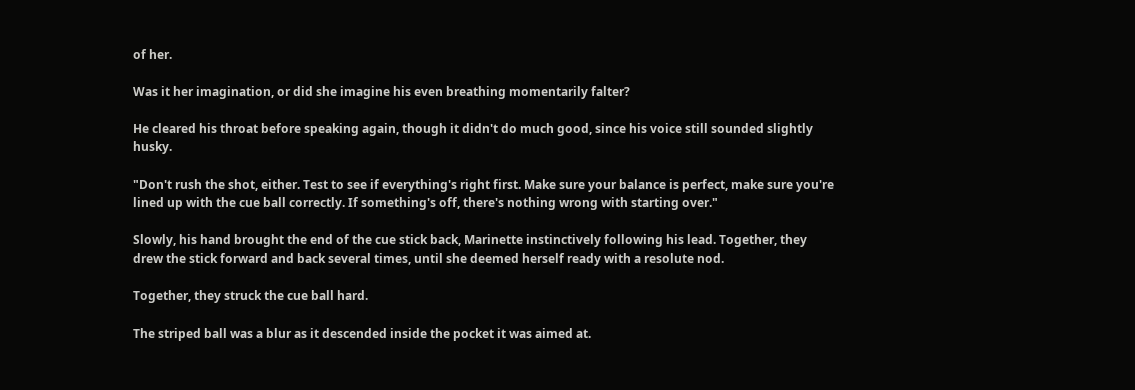of her.

Was it her imagination, or did she imagine his even breathing momentarily falter?

He cleared his throat before speaking again, though it didn't do much good, since his voice still sounded slightly husky.

"Don't rush the shot, either. Test to see if everything's right first. Make sure your balance is perfect, make sure you're lined up with the cue ball correctly. If something's off, there's nothing wrong with starting over."

Slowly, his hand brought the end of the cue stick back, Marinette instinctively following his lead. Together, they drew the stick forward and back several times, until she deemed herself ready with a resolute nod.

Together, they struck the cue ball hard.

The striped ball was a blur as it descended inside the pocket it was aimed at.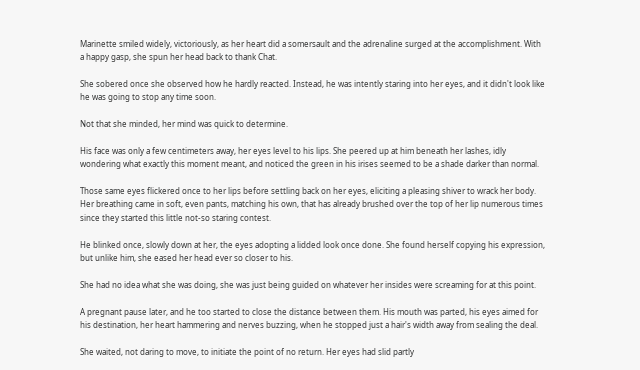Marinette smiled widely, victoriously, as her heart did a somersault and the adrenaline surged at the accomplishment. With a happy gasp, she spun her head back to thank Chat.

She sobered once she observed how he hardly reacted. Instead, he was intently staring into her eyes, and it didn't look like he was going to stop any time soon.

Not that she minded, her mind was quick to determine.

His face was only a few centimeters away, her eyes level to his lips. She peered up at him beneath her lashes, idly wondering what exactly this moment meant, and noticed the green in his irises seemed to be a shade darker than normal.

Those same eyes flickered once to her lips before settling back on her eyes, eliciting a pleasing shiver to wrack her body. Her breathing came in soft, even pants, matching his own, that has already brushed over the top of her lip numerous times since they started this little not-so staring contest.

He blinked once, slowly down at her, the eyes adopting a lidded look once done. She found herself copying his expression, but unlike him, she eased her head ever so closer to his.

She had no idea what she was doing, she was just being guided on whatever her insides were screaming for at this point.

A pregnant pause later, and he too started to close the distance between them. His mouth was parted, his eyes aimed for his destination, her heart hammering and nerves buzzing, when he stopped just a hair's width away from sealing the deal.

She waited, not daring to move, to initiate the point of no return. Her eyes had slid partly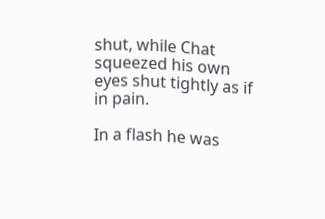shut, while Chat squeezed his own eyes shut tightly as if in pain.

In a flash he was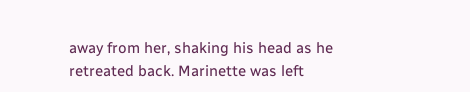away from her, shaking his head as he retreated back. Marinette was left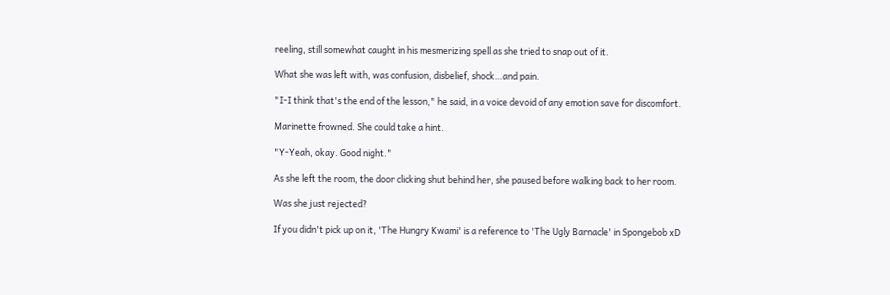reeling, still somewhat caught in his mesmerizing spell as she tried to snap out of it.

What she was left with, was confusion, disbelief, shock…and pain.

"I-I think that's the end of the lesson," he said, in a voice devoid of any emotion save for discomfort.

Marinette frowned. She could take a hint.

"Y-Yeah, okay. Good night."

As she left the room, the door clicking shut behind her, she paused before walking back to her room.

Was she just rejected?

If you didn't pick up on it, 'The Hungry Kwami' is a reference to 'The Ugly Barnacle' in Spongebob xD